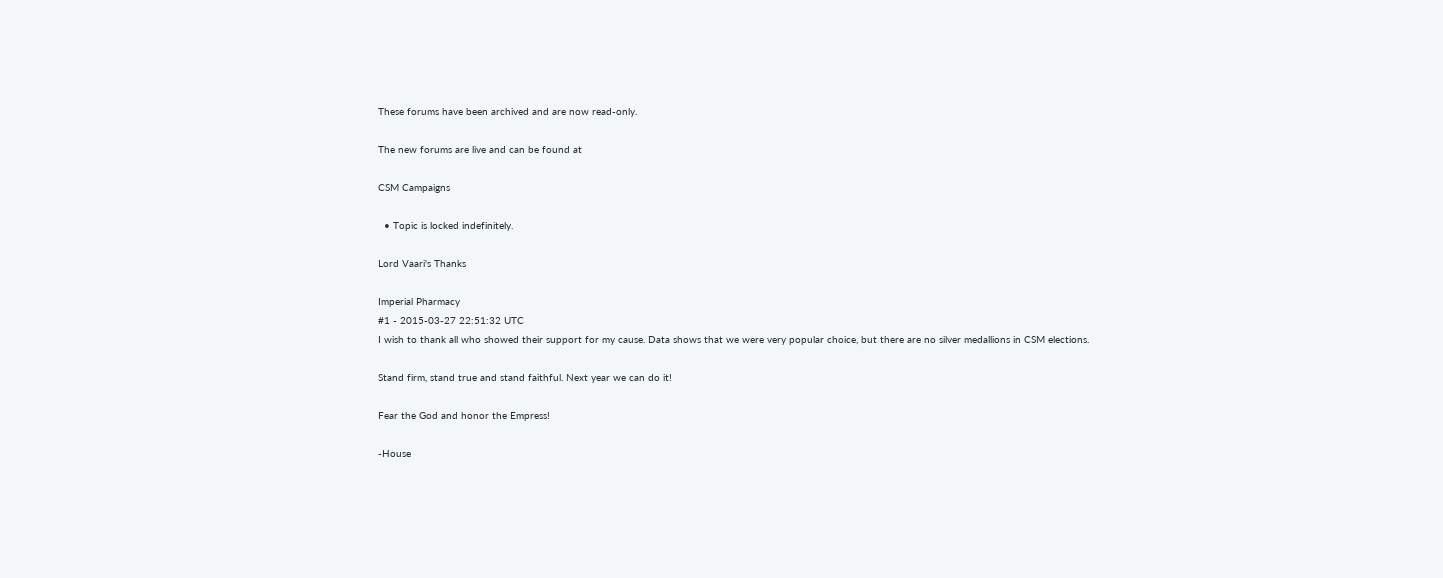These forums have been archived and are now read-only.

The new forums are live and can be found at

CSM Campaigns

  • Topic is locked indefinitely.

Lord Vaari's Thanks

Imperial Pharmacy
#1 - 2015-03-27 22:51:32 UTC
I wish to thank all who showed their support for my cause. Data shows that we were very popular choice, but there are no silver medallions in CSM elections.

Stand firm, stand true and stand faithful. Next year we can do it!

Fear the God and honor the Empress!

-House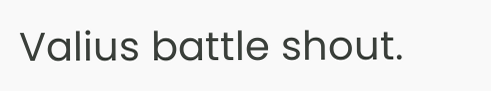Valius battle shout.